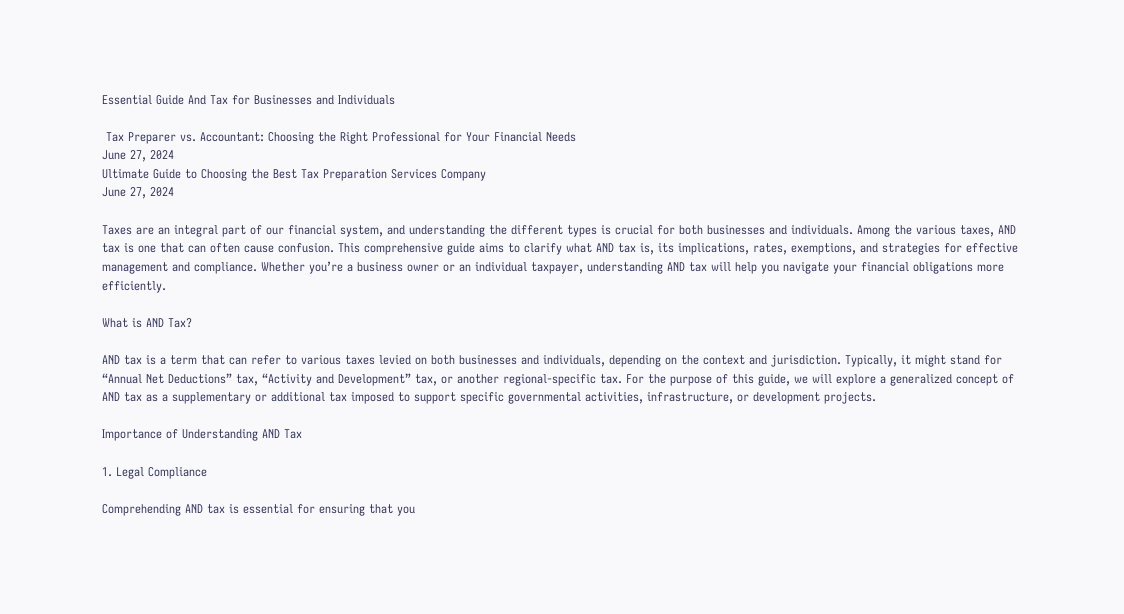Essential Guide And Tax for Businesses and Individuals

 Tax Preparer vs. Accountant: Choosing the Right Professional for Your Financial Needs
June 27, 2024
Ultimate Guide to Choosing the Best Tax Preparation Services Company
June 27, 2024

Taxes are an integral part of our financial system, and understanding the different types is crucial for both businesses and individuals. Among the various taxes, AND tax is one that can often cause confusion. This comprehensive guide aims to clarify what AND tax is, its implications, rates, exemptions, and strategies for effective management and compliance. Whether you’re a business owner or an individual taxpayer, understanding AND tax will help you navigate your financial obligations more efficiently.

What is AND Tax?

AND tax is a term that can refer to various taxes levied on both businesses and individuals, depending on the context and jurisdiction. Typically, it might stand for “Annual Net Deductions” tax, “Activity and Development” tax, or another regional-specific tax. For the purpose of this guide, we will explore a generalized concept of AND tax as a supplementary or additional tax imposed to support specific governmental activities, infrastructure, or development projects.

Importance of Understanding AND Tax

1. Legal Compliance

Comprehending AND tax is essential for ensuring that you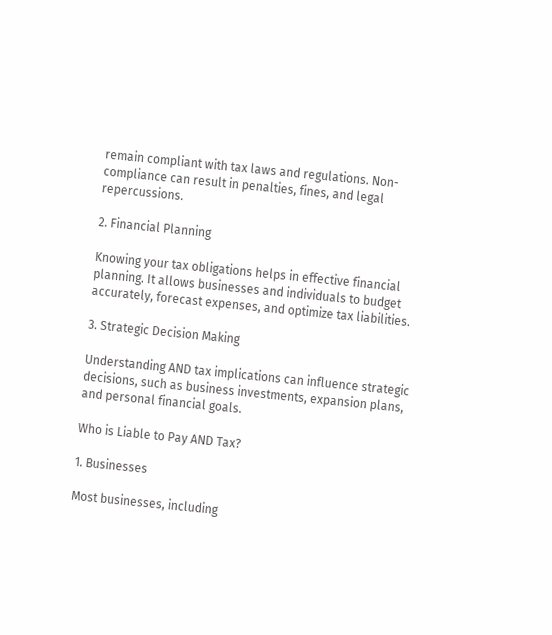remain compliant with tax laws and regulations. Non-compliance can result in penalties, fines, and legal repercussions.

2. Financial Planning

Knowing your tax obligations helps in effective financial planning. It allows businesses and individuals to budget accurately, forecast expenses, and optimize tax liabilities.

3. Strategic Decision Making

Understanding AND tax implications can influence strategic decisions, such as business investments, expansion plans, and personal financial goals.

Who is Liable to Pay AND Tax?

1. Businesses

Most businesses, including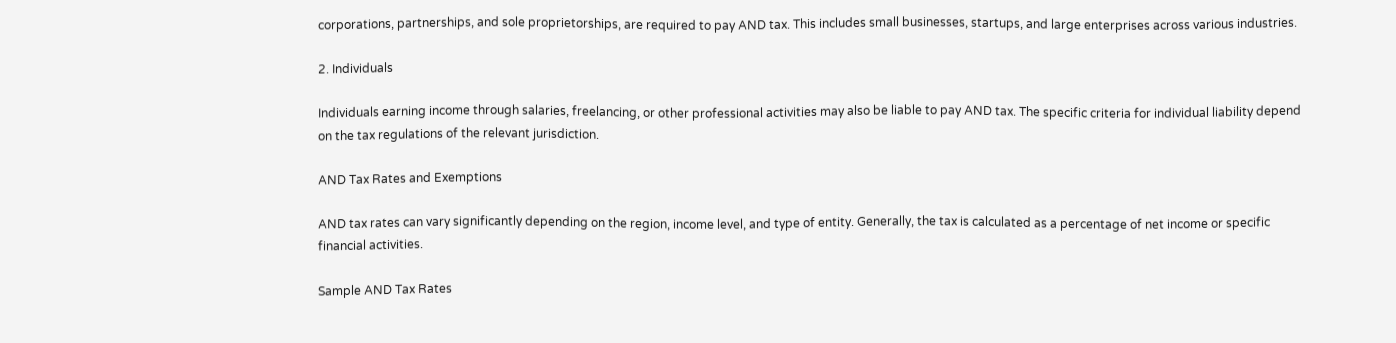corporations, partnerships, and sole proprietorships, are required to pay AND tax. This includes small businesses, startups, and large enterprises across various industries.

2. Individuals

Individuals earning income through salaries, freelancing, or other professional activities may also be liable to pay AND tax. The specific criteria for individual liability depend on the tax regulations of the relevant jurisdiction.

AND Tax Rates and Exemptions

AND tax rates can vary significantly depending on the region, income level, and type of entity. Generally, the tax is calculated as a percentage of net income or specific financial activities.

Sample AND Tax Rates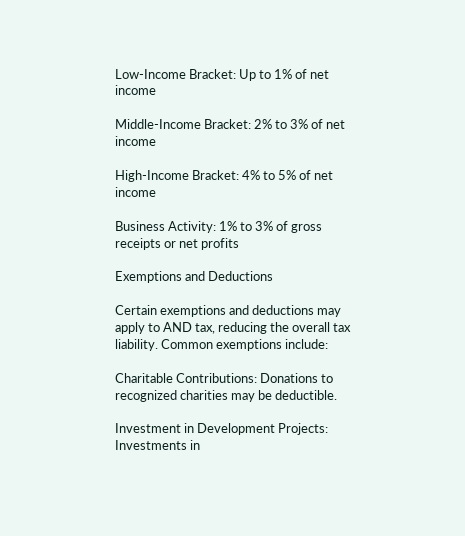Low-Income Bracket: Up to 1% of net income

Middle-Income Bracket: 2% to 3% of net income

High-Income Bracket: 4% to 5% of net income

Business Activity: 1% to 3% of gross receipts or net profits

Exemptions and Deductions

Certain exemptions and deductions may apply to AND tax, reducing the overall tax liability. Common exemptions include:

Charitable Contributions: Donations to recognized charities may be deductible.

Investment in Development Projects: Investments in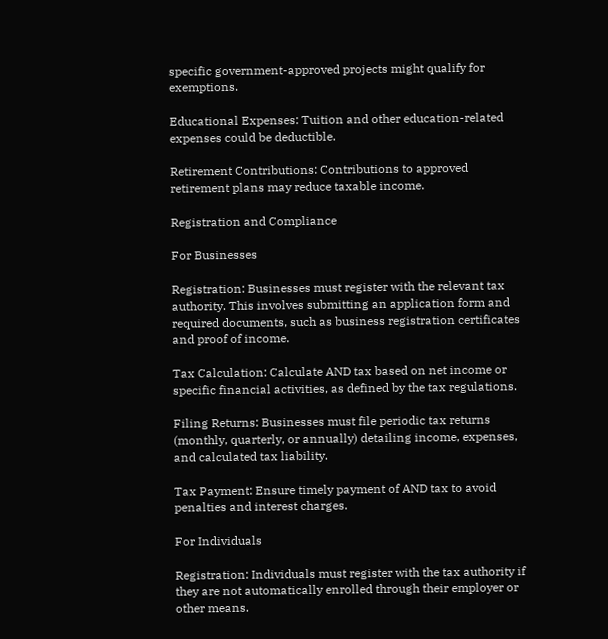specific government-approved projects might qualify for exemptions.

Educational Expenses: Tuition and other education-related expenses could be deductible.

Retirement Contributions: Contributions to approved retirement plans may reduce taxable income.

Registration and Compliance

For Businesses

Registration: Businesses must register with the relevant tax authority. This involves submitting an application form and required documents, such as business registration certificates and proof of income.

Tax Calculation: Calculate AND tax based on net income or specific financial activities, as defined by the tax regulations.

Filing Returns: Businesses must file periodic tax returns (monthly, quarterly, or annually) detailing income, expenses, and calculated tax liability.

Tax Payment: Ensure timely payment of AND tax to avoid penalties and interest charges.

For Individuals

Registration: Individuals must register with the tax authority if they are not automatically enrolled through their employer or other means.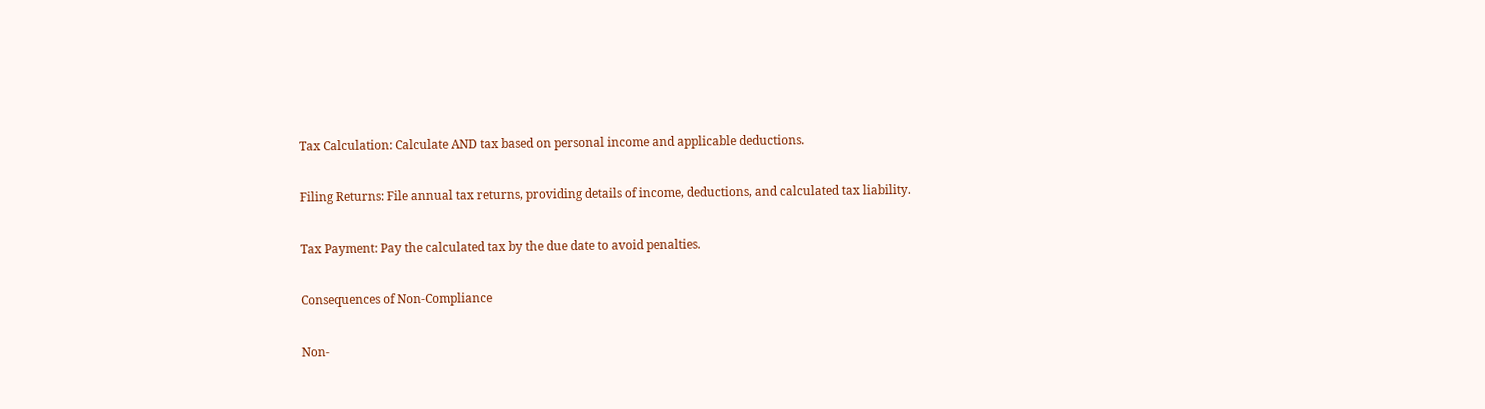Tax Calculation: Calculate AND tax based on personal income and applicable deductions.

Filing Returns: File annual tax returns, providing details of income, deductions, and calculated tax liability.

Tax Payment: Pay the calculated tax by the due date to avoid penalties.

Consequences of Non-Compliance

Non-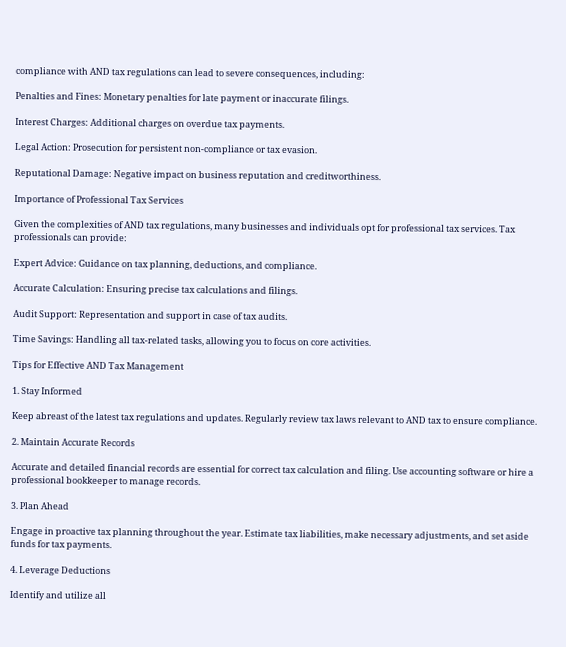compliance with AND tax regulations can lead to severe consequences, including:

Penalties and Fines: Monetary penalties for late payment or inaccurate filings.

Interest Charges: Additional charges on overdue tax payments.

Legal Action: Prosecution for persistent non-compliance or tax evasion.

Reputational Damage: Negative impact on business reputation and creditworthiness.

Importance of Professional Tax Services

Given the complexities of AND tax regulations, many businesses and individuals opt for professional tax services. Tax professionals can provide:

Expert Advice: Guidance on tax planning, deductions, and compliance.

Accurate Calculation: Ensuring precise tax calculations and filings.

Audit Support: Representation and support in case of tax audits.

Time Savings: Handling all tax-related tasks, allowing you to focus on core activities.

Tips for Effective AND Tax Management

1. Stay Informed

Keep abreast of the latest tax regulations and updates. Regularly review tax laws relevant to AND tax to ensure compliance.

2. Maintain Accurate Records

Accurate and detailed financial records are essential for correct tax calculation and filing. Use accounting software or hire a professional bookkeeper to manage records.

3. Plan Ahead

Engage in proactive tax planning throughout the year. Estimate tax liabilities, make necessary adjustments, and set aside funds for tax payments.

4. Leverage Deductions

Identify and utilize all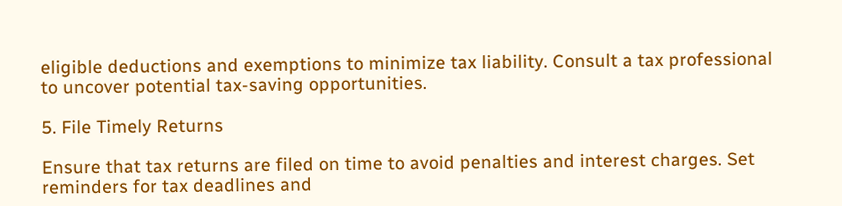eligible deductions and exemptions to minimize tax liability. Consult a tax professional to uncover potential tax-saving opportunities.

5. File Timely Returns

Ensure that tax returns are filed on time to avoid penalties and interest charges. Set reminders for tax deadlines and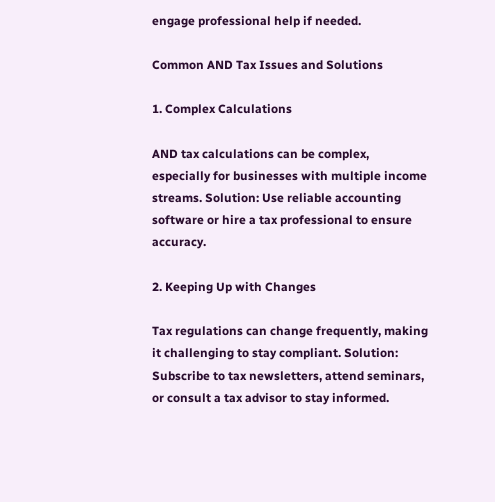engage professional help if needed.

Common AND Tax Issues and Solutions

1. Complex Calculations

AND tax calculations can be complex, especially for businesses with multiple income streams. Solution: Use reliable accounting software or hire a tax professional to ensure accuracy.

2. Keeping Up with Changes

Tax regulations can change frequently, making it challenging to stay compliant. Solution: Subscribe to tax newsletters, attend seminars, or consult a tax advisor to stay informed.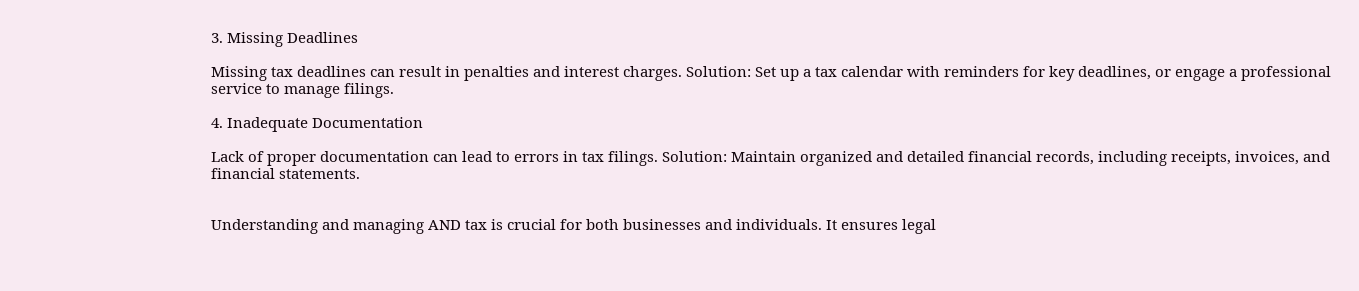3. Missing Deadlines

Missing tax deadlines can result in penalties and interest charges. Solution: Set up a tax calendar with reminders for key deadlines, or engage a professional service to manage filings.

4. Inadequate Documentation

Lack of proper documentation can lead to errors in tax filings. Solution: Maintain organized and detailed financial records, including receipts, invoices, and financial statements.


Understanding and managing AND tax is crucial for both businesses and individuals. It ensures legal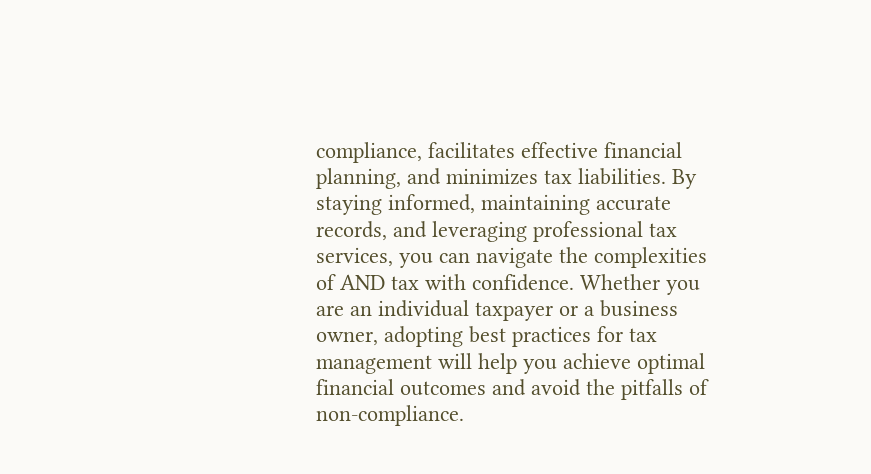compliance, facilitates effective financial planning, and minimizes tax liabilities. By staying informed, maintaining accurate records, and leveraging professional tax services, you can navigate the complexities of AND tax with confidence. Whether you are an individual taxpayer or a business owner, adopting best practices for tax management will help you achieve optimal financial outcomes and avoid the pitfalls of non-compliance.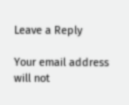Leave a Reply

Your email address will not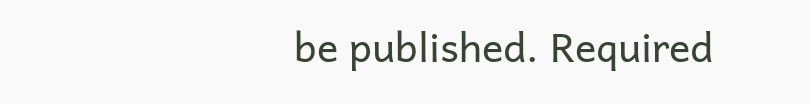be published. Required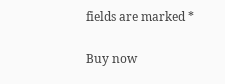fields are marked *

Buy now